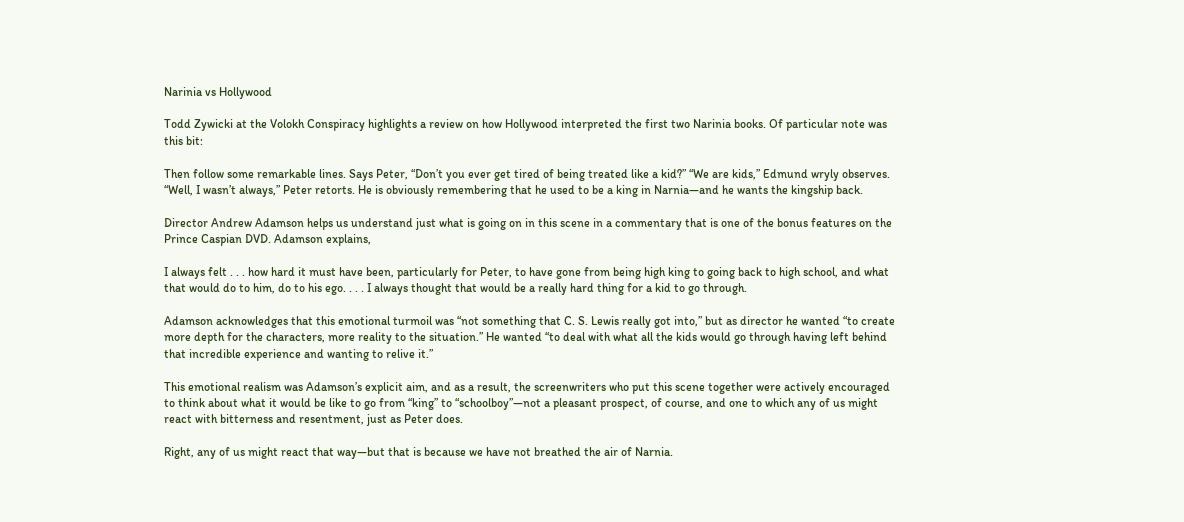Narinia vs Hollywood

Todd Zywicki at the Volokh Conspiracy highlights a review on how Hollywood interpreted the first two Narinia books. Of particular note was this bit:

Then follow some remarkable lines. Says Peter, “Don’t you ever get tired of being treated like a kid?” “We are kids,” Edmund wryly observes. “Well, I wasn’t always,” Peter retorts. He is obviously remembering that he used to be a king in Narnia—and he wants the kingship back.

Director Andrew Adamson helps us understand just what is going on in this scene in a commentary that is one of the bonus features on the Prince Caspian DVD. Adamson explains,

I always felt . . . how hard it must have been, particularly for Peter, to have gone from being high king to going back to high school, and what that would do to him, do to his ego. . . . I always thought that would be a really hard thing for a kid to go through.

Adamson acknowledges that this emotional turmoil was “not something that C. S. Lewis really got into,” but as director he wanted “to create more depth for the characters, more reality to the situation.” He wanted “to deal with what all the kids would go through having left behind that incredible experience and wanting to relive it.”

This emotional realism was Adamson’s explicit aim, and as a result, the screenwriters who put this scene together were actively encouraged to think about what it would be like to go from “king” to “schoolboy”—not a pleasant prospect, of course, and one to which any of us might react with bitterness and resentment, just as Peter does.

Right, any of us might react that way—but that is because we have not breathed the air of Narnia.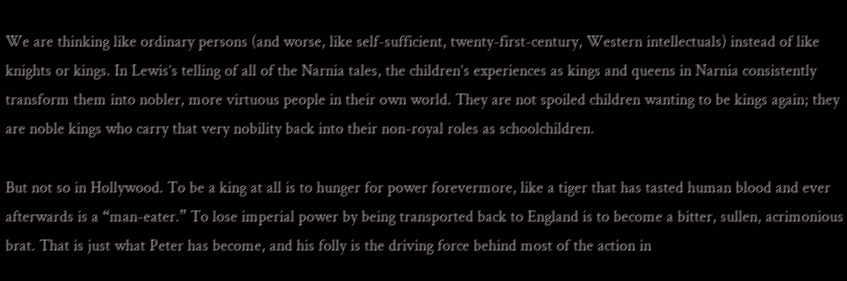We are thinking like ordinary persons (and worse, like self-sufficient, twenty-first-century, Western intellectuals) instead of like knights or kings. In Lewis’s telling of all of the Narnia tales, the children’s experiences as kings and queens in Narnia consistently transform them into nobler, more virtuous people in their own world. They are not spoiled children wanting to be kings again; they are noble kings who carry that very nobility back into their non-royal roles as schoolchildren.

But not so in Hollywood. To be a king at all is to hunger for power forevermore, like a tiger that has tasted human blood and ever afterwards is a “man-eater.” To lose imperial power by being transported back to England is to become a bitter, sullen, acrimonious brat. That is just what Peter has become, and his folly is the driving force behind most of the action in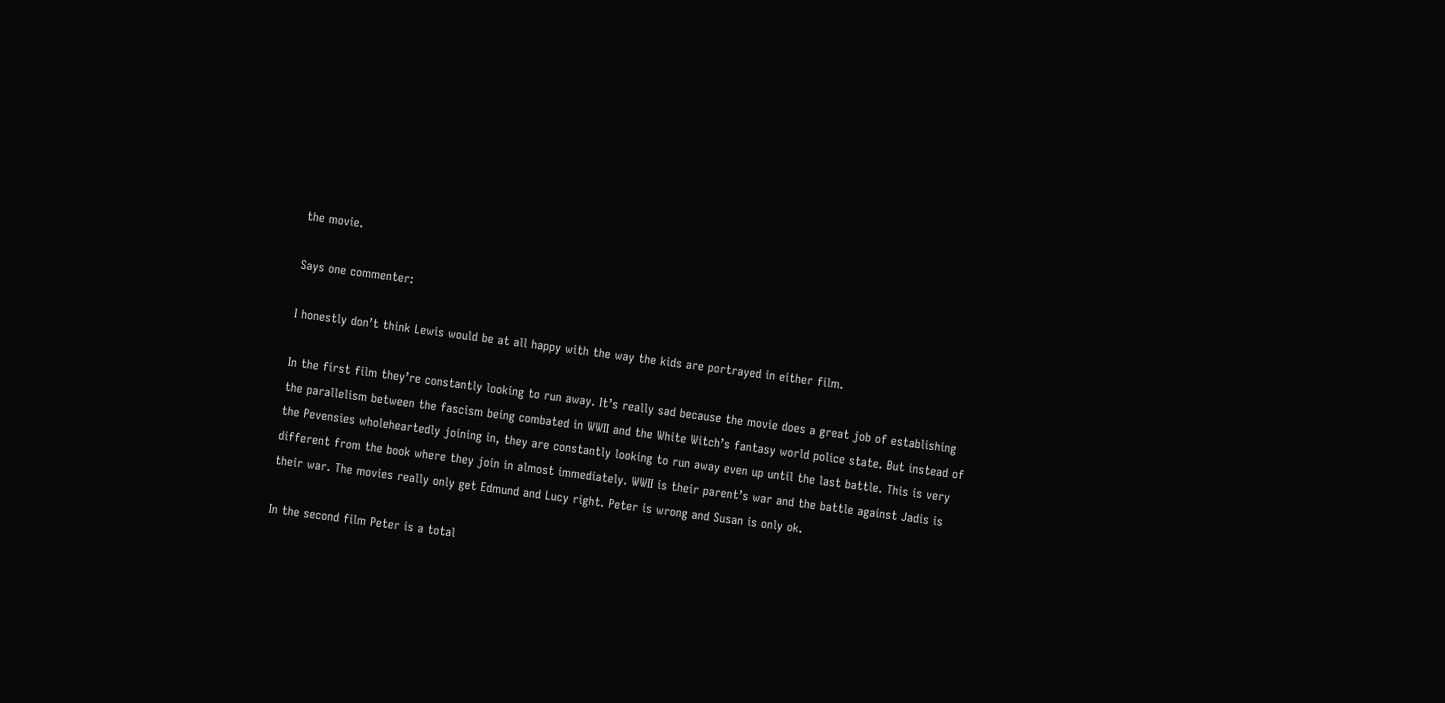the movie.

Says one commenter:

I honestly don’t think Lewis would be at all happy with the way the kids are portrayed in either film.

In the first film they’re constantly looking to run away. It’s really sad because the movie does a great job of establishing the parallelism between the fascism being combated in WWII and the White Witch’s fantasy world police state. But instead of the Pevensies wholeheartedly joining in, they are constantly looking to run away even up until the last battle. This is very different from the book where they join in almost immediately. WWII is their parent’s war and the battle against Jadis is their war. The movies really only get Edmund and Lucy right. Peter is wrong and Susan is only ok.

In the second film Peter is a total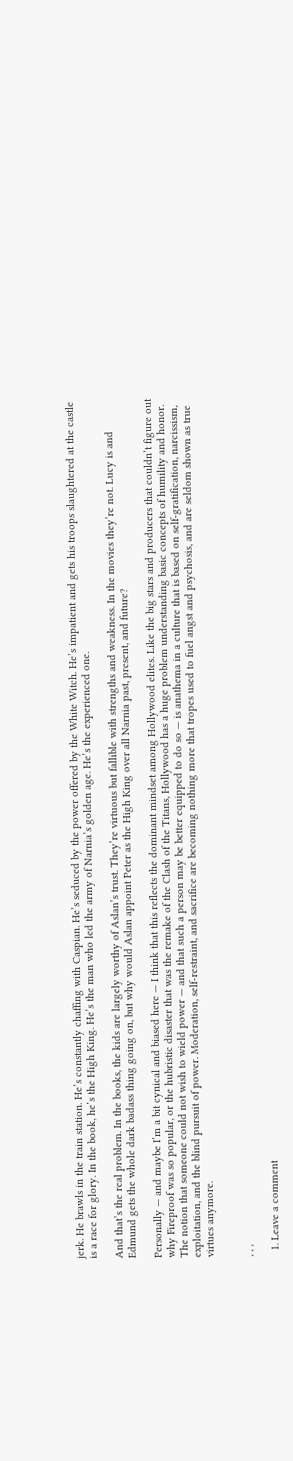jerk. He brawls in the train station. He’s constantly chaffing with Caspian. He’s seduced by the power offered by the White Witch. He’s impatient and gets his troops slaughtered at the castle is a race for glory. In the book, he’s the High King. He’s the man who led the army of Narnia’s golden age. He’s the experienced one.

And that’s the real problem. In the books, the kids are largely worthy of Aslan’s trust. They’re virtuous but fallible with strengths and weakness. In the movies they’re not. Lucy is and Edmund gets the whole dark badass thing going on, but why would Aslan appoint Peter as the High King over all Narnia past, present, and future?

Personally — and maybe I’m a bit cynical and biased here — I think that this reflects the dominant mindset among Hollywood elites. Like the big stars and producers that couldn’t figure out why Fireproof was so popular, or the hubristic disaster that was the remake of the Clash of the Titans, Hollywood has a huge problem understanding basic concepts of humility and honor. The notion that someone could not wish to wield power — and that such a person may be better equipped to do so — is anathema in a culture that is based on self-gratification, narcissism, exploitation, and the blind pursuit of power. Moderation, self-restraint, and sacrifice are becoming nothing more that tropes used to fuel angst and psychosis, and are seldom shown as true virtues anymore.


, , ,

  1. Leave a comment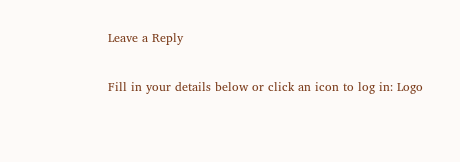Leave a Reply

Fill in your details below or click an icon to log in: Logo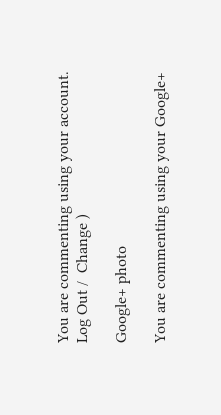You are commenting using your account. Log Out /  Change )

Google+ photo

You are commenting using your Google+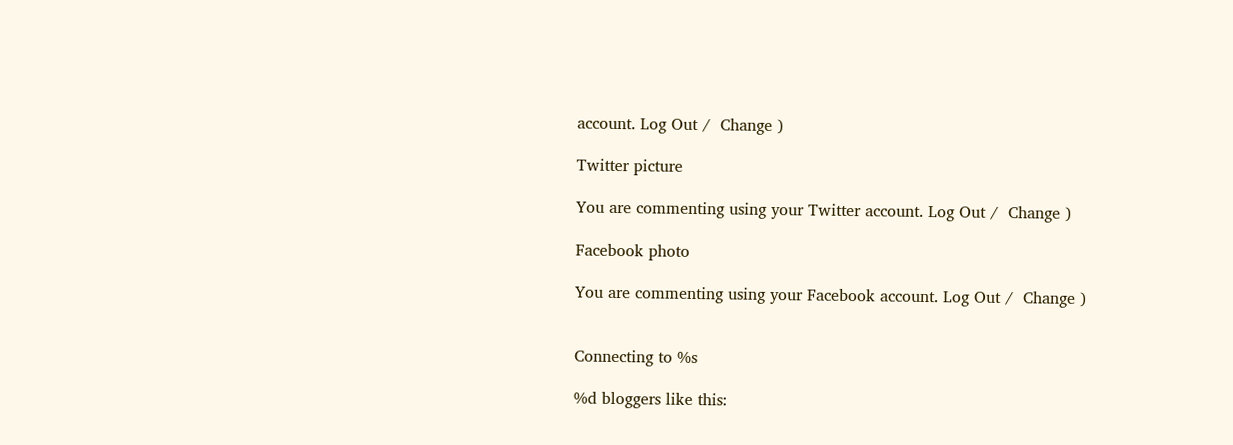account. Log Out /  Change )

Twitter picture

You are commenting using your Twitter account. Log Out /  Change )

Facebook photo

You are commenting using your Facebook account. Log Out /  Change )


Connecting to %s

%d bloggers like this: